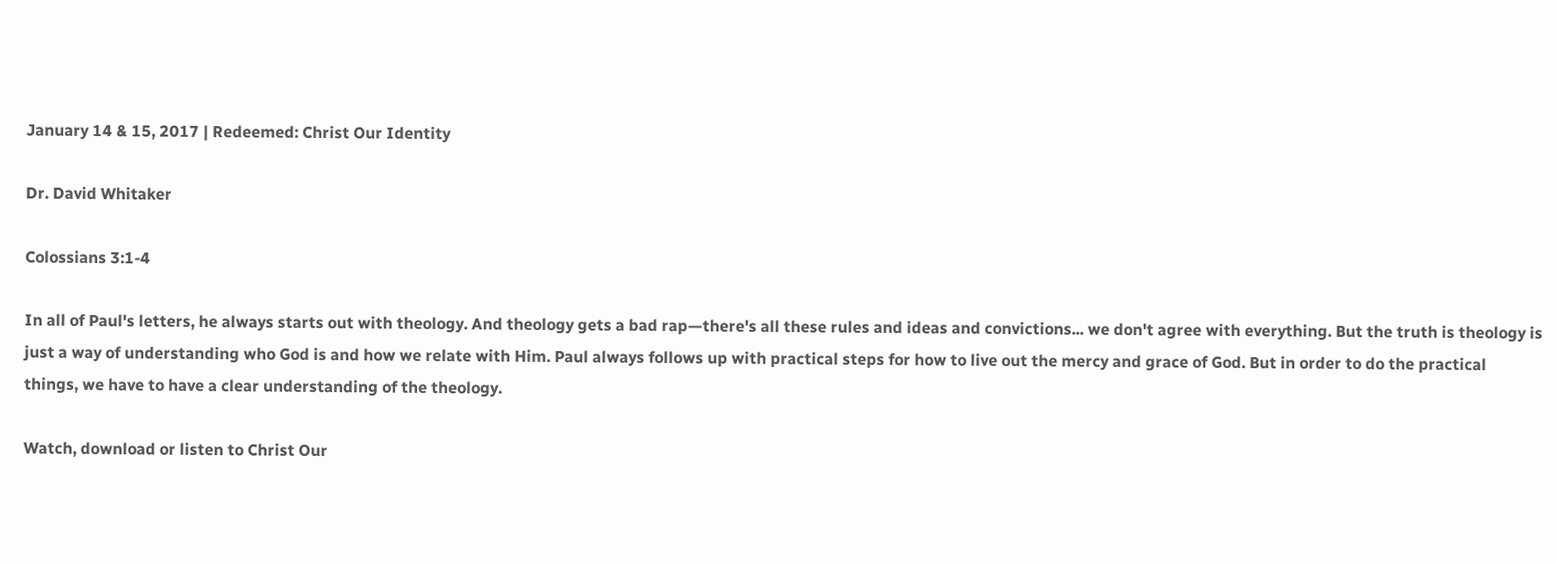January 14 & 15, 2017 | Redeemed: Christ Our Identity

Dr. David Whitaker

Colossians 3:1-4

In all of Paul's letters, he always starts out with theology. And theology gets a bad rap—there's all these rules and ideas and convictions... we don't agree with everything. But the truth is theology is just a way of understanding who God is and how we relate with Him. Paul always follows up with practical steps for how to live out the mercy and grace of God. But in order to do the practical things, we have to have a clear understanding of the theology.

Watch, download or listen to Christ Our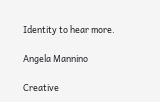Identity to hear more.

Angela Mannino

Creative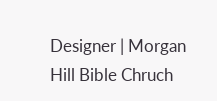Designer | Morgan Hill Bible Chruch